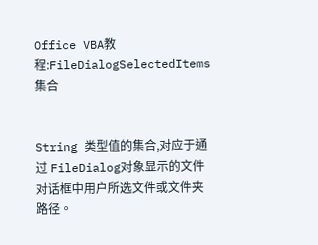Office VBA教程:FileDialogSelectedItems集合


String 类型值的集合,对应于通过 FileDialog对象显示的文件对话框中用户所选文件或文件夹路径。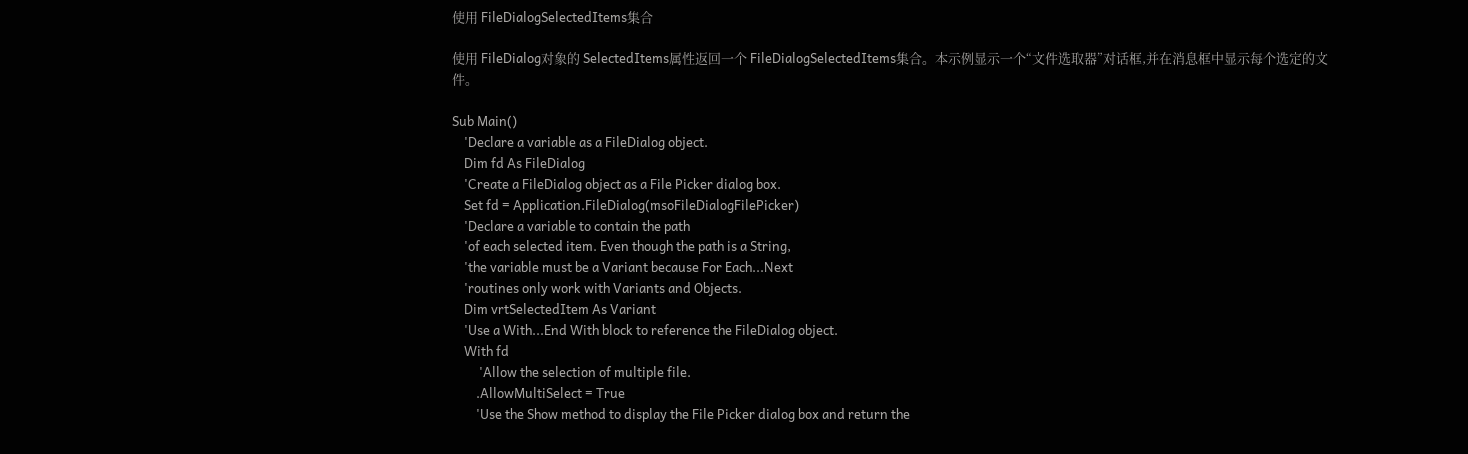使用 FileDialogSelectedItems集合

使用 FileDialog对象的 SelectedItems属性返回一个 FileDialogSelectedItems集合。本示例显示一个“文件选取器”对话框,并在消息框中显示每个选定的文件。

Sub Main()
    'Declare a variable as a FileDialog object.
    Dim fd As FileDialog
    'Create a FileDialog object as a File Picker dialog box.
    Set fd = Application.FileDialog(msoFileDialogFilePicker)
    'Declare a variable to contain the path
    'of each selected item. Even though the path is a String,
    'the variable must be a Variant because For Each...Next
    'routines only work with Variants and Objects.
    Dim vrtSelectedItem As Variant
    'Use a With...End With block to reference the FileDialog object.
    With fd
         'Allow the selection of multiple file.
        .AllowMultiSelect = True
        'Use the Show method to display the File Picker dialog box and return the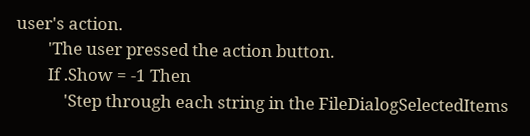user's action.
        'The user pressed the action button.
        If .Show = -1 Then
            'Step through each string in the FileDialogSelectedItems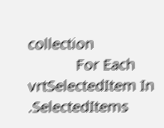collection
            For Each vrtSelectedItem In .SelectedItems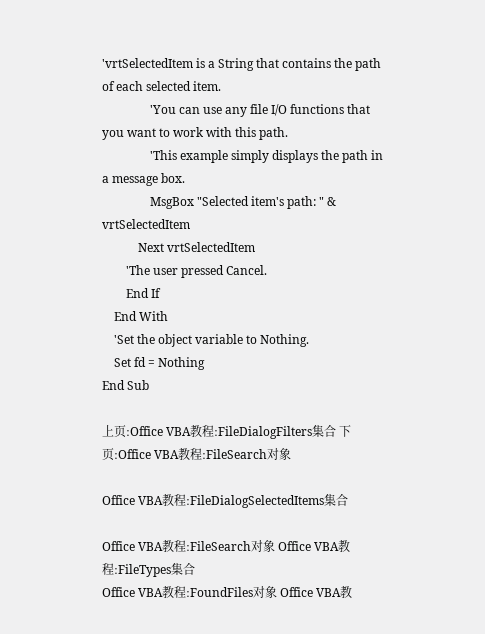'vrtSelectedItem is a String that contains the path of each selected item.
                'You can use any file I/O functions that you want to work with this path.
                'This example simply displays the path in a message box.
                MsgBox "Selected item's path: " & vrtSelectedItem
            Next vrtSelectedItem
        'The user pressed Cancel.
        End If
    End With
    'Set the object variable to Nothing.
    Set fd = Nothing
End Sub

上页:Office VBA教程:FileDialogFilters集合 下页:Office VBA教程:FileSearch对象

Office VBA教程:FileDialogSelectedItems集合

Office VBA教程:FileSearch对象 Office VBA教程:FileTypes集合
Office VBA教程:FoundFiles对象 Office VBA教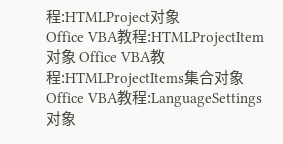程:HTMLProject对象
Office VBA教程:HTMLProjectItem对象 Office VBA教程:HTMLProjectItems集合对象
Office VBA教程:LanguageSettings对象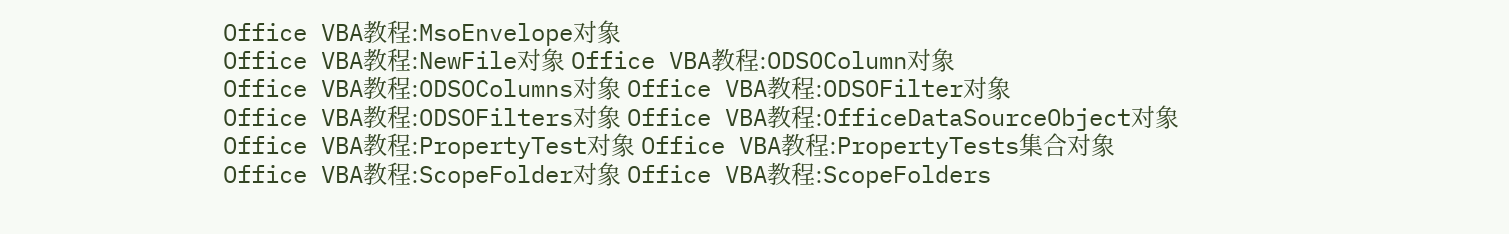Office VBA教程:MsoEnvelope对象
Office VBA教程:NewFile对象 Office VBA教程:ODSOColumn对象
Office VBA教程:ODSOColumns对象 Office VBA教程:ODSOFilter对象
Office VBA教程:ODSOFilters对象 Office VBA教程:OfficeDataSourceObject对象
Office VBA教程:PropertyTest对象 Office VBA教程:PropertyTests集合对象
Office VBA教程:ScopeFolder对象 Office VBA教程:ScopeFolders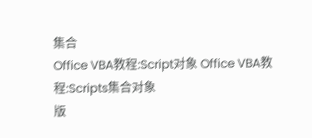集合
Office VBA教程:Script对象 Office VBA教程:Scripts集合对象
版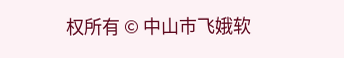权所有 © 中山市飞娥软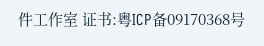件工作室 证书:粤ICP备09170368号